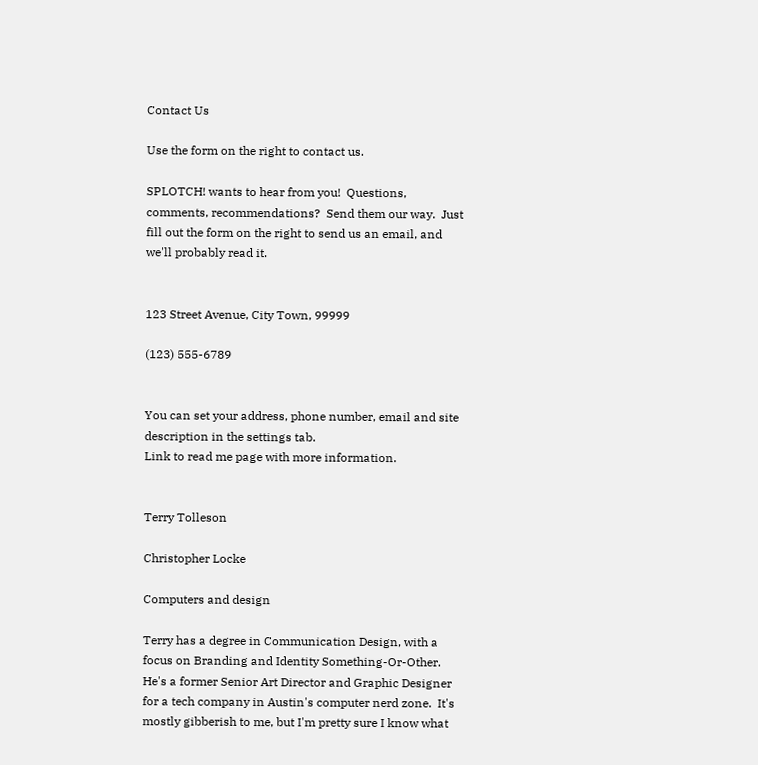Contact Us

Use the form on the right to contact us.

SPLOTCH! wants to hear from you!  Questions, comments, recommendations?  Send them our way.  Just fill out the form on the right to send us an email, and we'll probably read it.


123 Street Avenue, City Town, 99999

(123) 555-6789


You can set your address, phone number, email and site description in the settings tab.
Link to read me page with more information.


Terry Tolleson

Christopher Locke

Computers and design

Terry has a degree in Communication Design, with a focus on Branding and Identity Something-Or-Other.  He's a former Senior Art Director and Graphic Designer for a tech company in Austin's computer nerd zone.  It's mostly gibberish to me, but I'm pretty sure I know what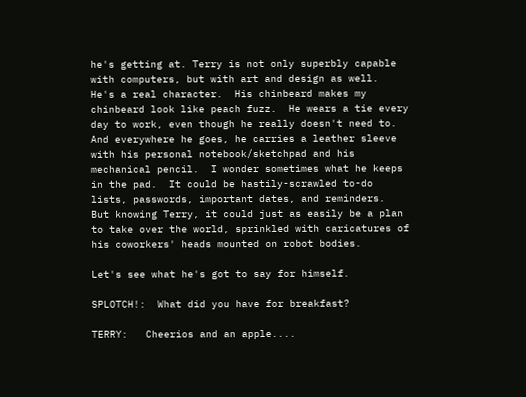he's getting at. Terry is not only superbly capable with computers, but with art and design as well.  He's a real character.  His chinbeard makes my chinbeard look like peach fuzz.  He wears a tie every day to work, even though he really doesn't need to.  And everywhere he goes, he carries a leather sleeve with his personal notebook/sketchpad and his mechanical pencil.  I wonder sometimes what he keeps in the pad.  It could be hastily-scrawled to-do lists, passwords, important dates, and reminders.  But knowing Terry, it could just as easily be a plan to take over the world, sprinkled with caricatures of his coworkers' heads mounted on robot bodies.

Let's see what he's got to say for himself.

SPLOTCH!:  What did you have for breakfast?

TERRY:   Cheerios and an apple....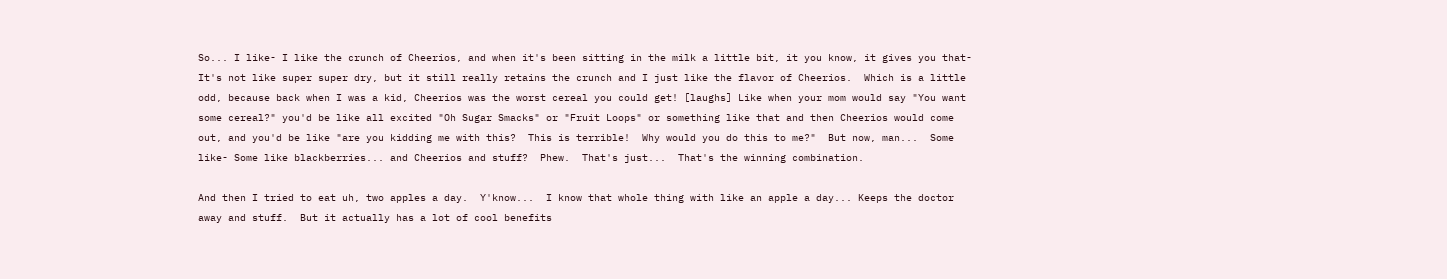So... I like- I like the crunch of Cheerios, and when it's been sitting in the milk a little bit, it you know, it gives you that- It's not like super super dry, but it still really retains the crunch and I just like the flavor of Cheerios.  Which is a little odd, because back when I was a kid, Cheerios was the worst cereal you could get! [laughs] Like when your mom would say "You want some cereal?" you'd be like all excited "Oh Sugar Smacks" or "Fruit Loops" or something like that and then Cheerios would come out, and you'd be like "are you kidding me with this?  This is terrible!  Why would you do this to me?"  But now, man...  Some like- Some like blackberries... and Cheerios and stuff?  Phew.  That's just...  That's the winning combination.

And then I tried to eat uh, two apples a day.  Y'know...  I know that whole thing with like an apple a day... Keeps the doctor away and stuff.  But it actually has a lot of cool benefits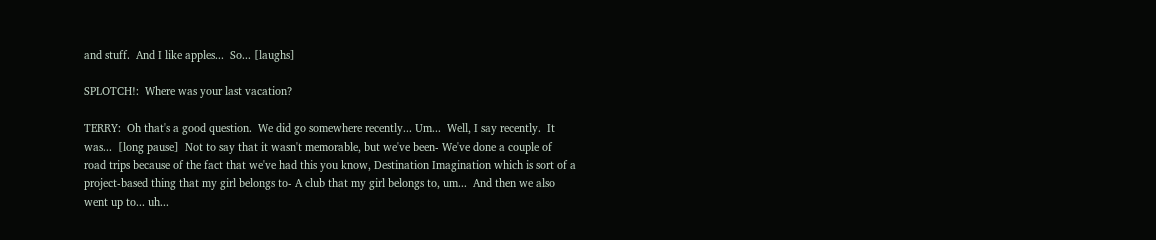and stuff.  And I like apples...  So... [laughs]

SPLOTCH!:  Where was your last vacation?

TERRY:  Oh that's a good question.  We did go somewhere recently... Um...  Well, I say recently.  It was...  [long pause]  Not to say that it wasn't memorable, but we've been- We've done a couple of road trips because of the fact that we've had this you know, Destination Imagination which is sort of a project-based thing that my girl belongs to- A club that my girl belongs to, um...  And then we also went up to... uh...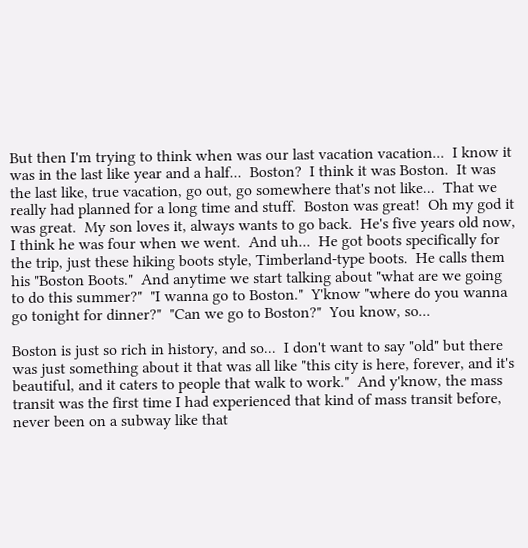But then I'm trying to think when was our last vacation vacation...  I know it was in the last like year and a half...  Boston?  I think it was Boston.  It was the last like, true vacation, go out, go somewhere that's not like...  That we really had planned for a long time and stuff.  Boston was great!  Oh my god it was great.  My son loves it, always wants to go back.  He's five years old now, I think he was four when we went.  And uh...  He got boots specifically for the trip, just these hiking boots style, Timberland-type boots.  He calls them his "Boston Boots."  And anytime we start talking about "what are we going to do this summer?"  "I wanna go to Boston."  Y'know "where do you wanna go tonight for dinner?"  "Can we go to Boston?"  You know, so...

Boston is just so rich in history, and so...  I don't want to say "old" but there was just something about it that was all like "this city is here, forever, and it's beautiful, and it caters to people that walk to work."  And y'know, the mass transit was the first time I had experienced that kind of mass transit before, never been on a subway like that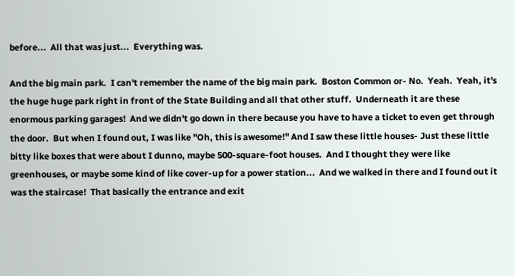before...  All that was just...  Everything was.

And the big main park.  I can't remember the name of the big main park.  Boston Common or- No.  Yeah.  Yeah, it's the huge huge park right in front of the State Building and all that other stuff.  Underneath it are these enormous parking garages!  And we didn't go down in there because you have to have a ticket to even get through the door.  But when I found out, I was like "Oh, this is awesome!" And I saw these little houses- Just these little bitty like boxes that were about I dunno, maybe 500-square-foot houses.  And I thought they were like greenhouses, or maybe some kind of like cover-up for a power station...  And we walked in there and I found out it was the staircase!  That basically the entrance and exit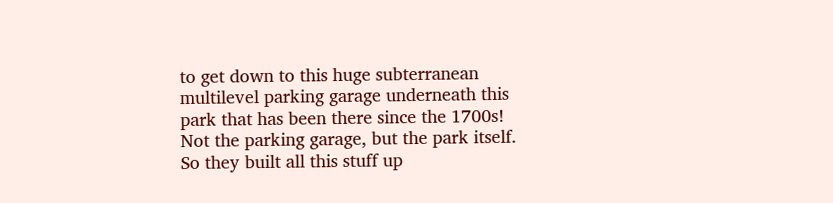to get down to this huge subterranean multilevel parking garage underneath this park that has been there since the 1700s!  Not the parking garage, but the park itself.  So they built all this stuff up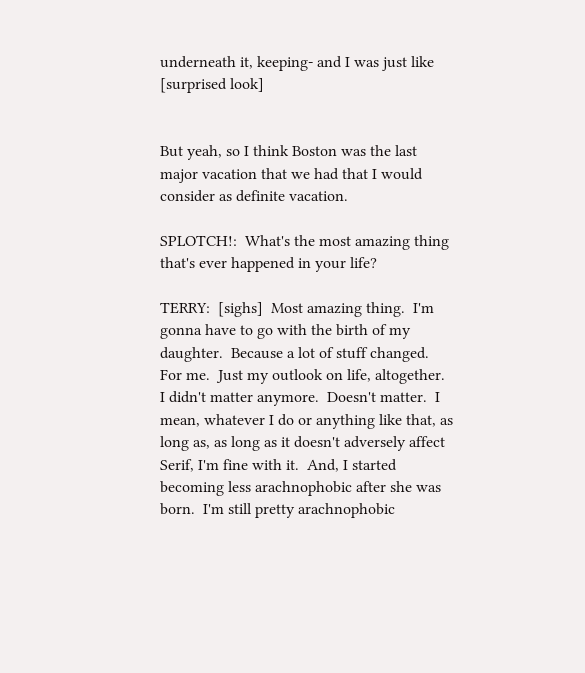underneath it, keeping- and I was just like [surprised look]


But yeah, so I think Boston was the last major vacation that we had that I would consider as definite vacation.

SPLOTCH!:  What's the most amazing thing that's ever happened in your life?

TERRY:  [sighs]  Most amazing thing.  I'm gonna have to go with the birth of my daughter.  Because a lot of stuff changed.  For me.  Just my outlook on life, altogether.  I didn't matter anymore.  Doesn't matter.  I mean, whatever I do or anything like that, as long as, as long as it doesn't adversely affect Serif, I'm fine with it.  And, I started becoming less arachnophobic after she was born.  I'm still pretty arachnophobic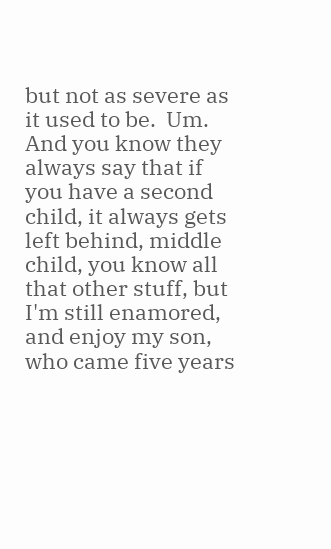but not as severe as it used to be.  Um.  And you know they always say that if you have a second child, it always gets left behind, middle child, you know all that other stuff, but I'm still enamored, and enjoy my son, who came five years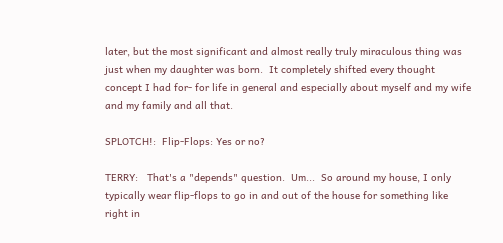later, but the most significant and almost really truly miraculous thing was just when my daughter was born.  It completely shifted every thought concept I had for- for life in general and especially about myself and my wife and my family and all that.

SPLOTCH!:  Flip-Flops: Yes or no?

TERRY:   That's a "depends" question.  Um...  So around my house, I only typically wear flip-flops to go in and out of the house for something like right in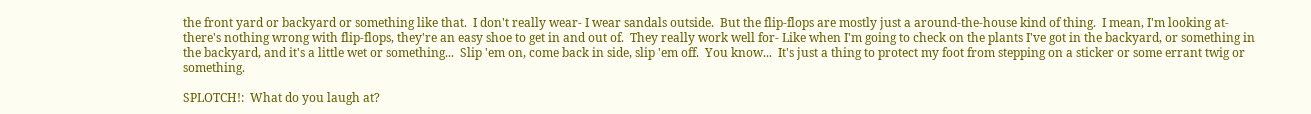the front yard or backyard or something like that.  I don't really wear- I wear sandals outside.  But the flip-flops are mostly just a around-the-house kind of thing.  I mean, I'm looking at- there's nothing wrong with flip-flops, they're an easy shoe to get in and out of.  They really work well for- Like when I'm going to check on the plants I've got in the backyard, or something in the backyard, and it's a little wet or something...  Slip 'em on, come back in side, slip 'em off.  You know...  It's just a thing to protect my foot from stepping on a sticker or some errant twig or something.

SPLOTCH!:  What do you laugh at?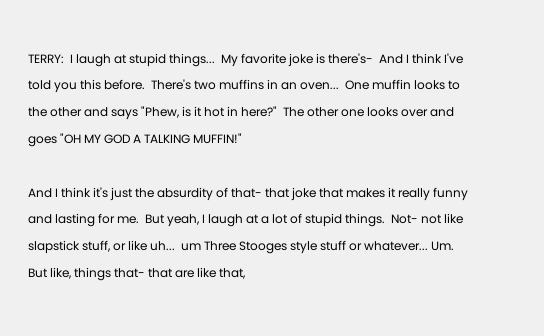TERRY:  I laugh at stupid things...  My favorite joke is there's-  And I think I've told you this before.  There's two muffins in an oven...  One muffin looks to the other and says "Phew, is it hot in here?"  The other one looks over and goes "OH MY GOD A TALKING MUFFIN!"

And I think it's just the absurdity of that- that joke that makes it really funny and lasting for me.  But yeah, I laugh at a lot of stupid things.  Not- not like slapstick stuff, or like uh...  um Three Stooges style stuff or whatever... Um.  But like, things that- that are like that,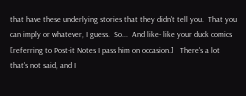that have these underlying stories that they didn't tell you.  That you can imply or whatever, I guess.  So...  And like- like your duck comics [referring to Post-it Notes I pass him on occasion.]   There's a lot that's not said, and I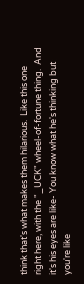think that's what makes them hilarious.  Like this one right here, with the "_UCK" wheel-of-fortune thing.  And it's his eyes are like- You know what he's thinking but you're like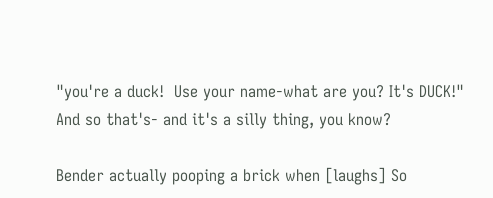"you're a duck!  Use your name-what are you? It's DUCK!"    And so that's- and it's a silly thing, you know?

Bender actually pooping a brick when [laughs] So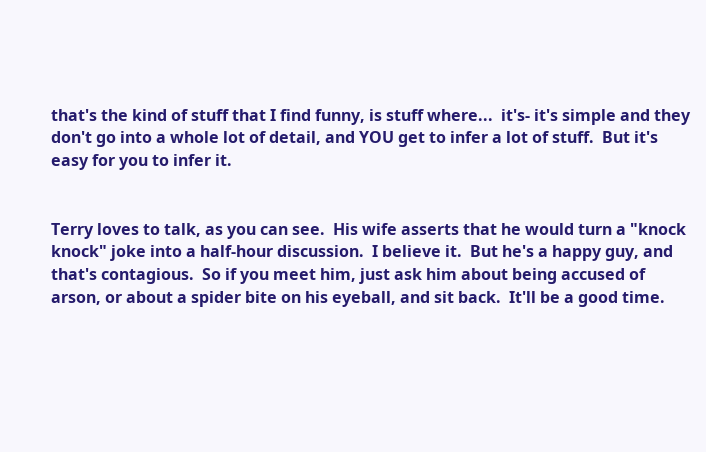that's the kind of stuff that I find funny, is stuff where...  it's- it's simple and they don't go into a whole lot of detail, and YOU get to infer a lot of stuff.  But it's easy for you to infer it.


Terry loves to talk, as you can see.  His wife asserts that he would turn a "knock knock" joke into a half-hour discussion.  I believe it.  But he's a happy guy, and that's contagious.  So if you meet him, just ask him about being accused of arson, or about a spider bite on his eyeball, and sit back.  It'll be a good time.